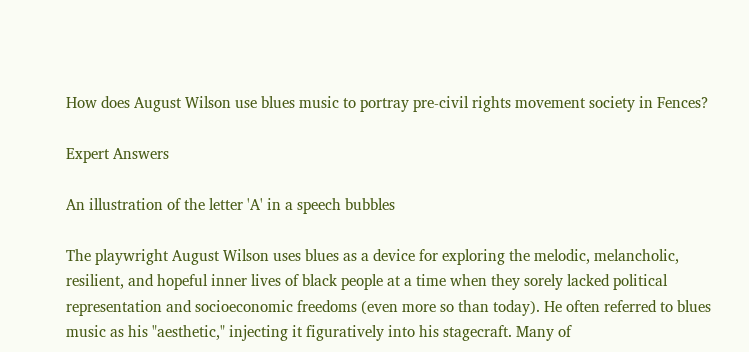How does August Wilson use blues music to portray pre-civil rights movement society in Fences?

Expert Answers

An illustration of the letter 'A' in a speech bubbles

The playwright August Wilson uses blues as a device for exploring the melodic, melancholic, resilient, and hopeful inner lives of black people at a time when they sorely lacked political representation and socioeconomic freedoms (even more so than today). He often referred to blues music as his "aesthetic," injecting it figuratively into his stagecraft. Many of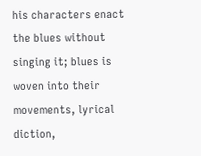his characters enact the blues without singing it; blues is woven into their movements, lyrical diction,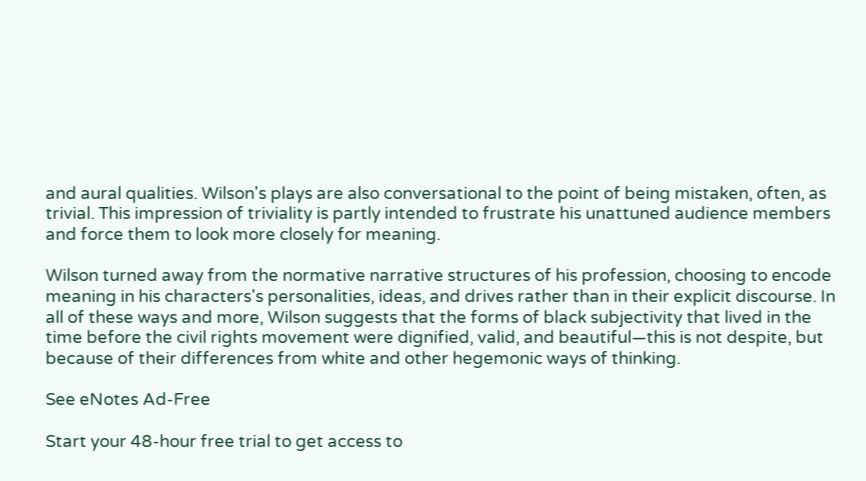and aural qualities. Wilson's plays are also conversational to the point of being mistaken, often, as trivial. This impression of triviality is partly intended to frustrate his unattuned audience members and force them to look more closely for meaning.

Wilson turned away from the normative narrative structures of his profession, choosing to encode meaning in his characters's personalities, ideas, and drives rather than in their explicit discourse. In all of these ways and more, Wilson suggests that the forms of black subjectivity that lived in the time before the civil rights movement were dignified, valid, and beautiful—this is not despite, but because of their differences from white and other hegemonic ways of thinking.

See eNotes Ad-Free

Start your 48-hour free trial to get access to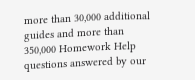more than 30,000 additional guides and more than 350,000 Homework Help questions answered by our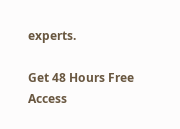experts.

Get 48 Hours Free Access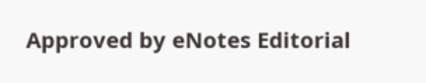Approved by eNotes Editorial